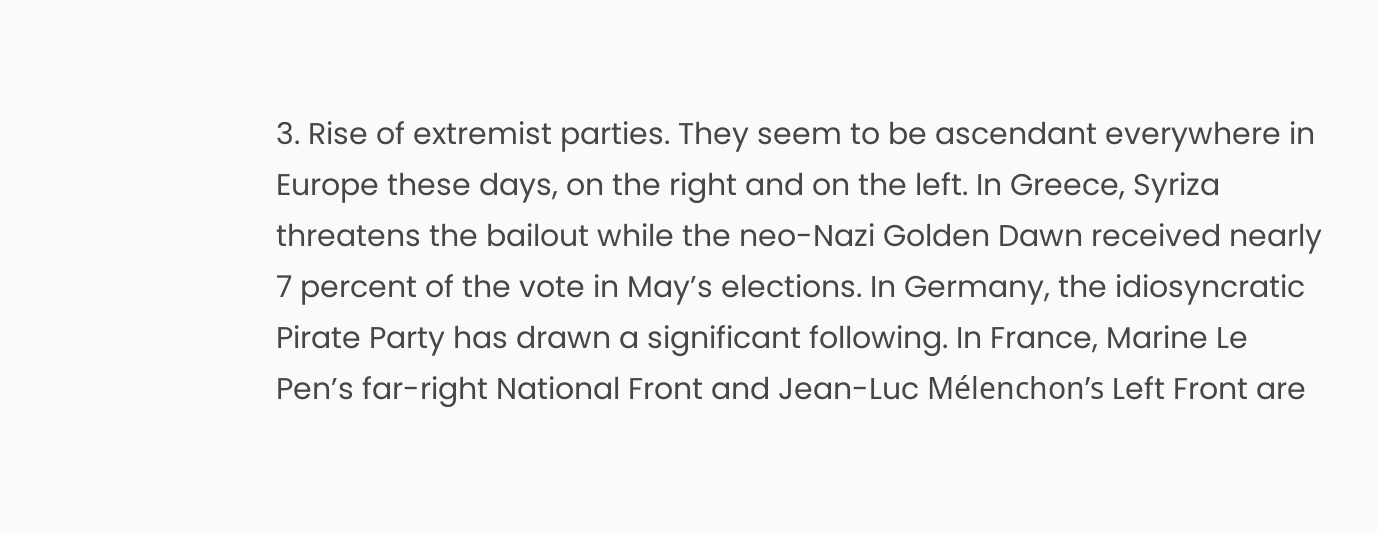3. Rise of extremist parties. They seem to be ascendant everywhere in Europe these days, on the right and on the left. In Greece, Syriza threatens the bailout while the neo-Nazi Golden Dawn received nearly 7 percent of the vote in May’s elections. In Germany, the idiosyncratic Pirate Party has drawn a significant following. In France, Marine Le Pen’s far-right National Front and Jean-Luc Mélenchon’s Left Front are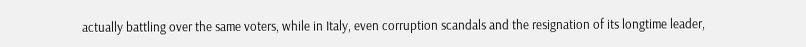actually battling over the same voters, while in Italy, even corruption scandals and the resignation of its longtime leader,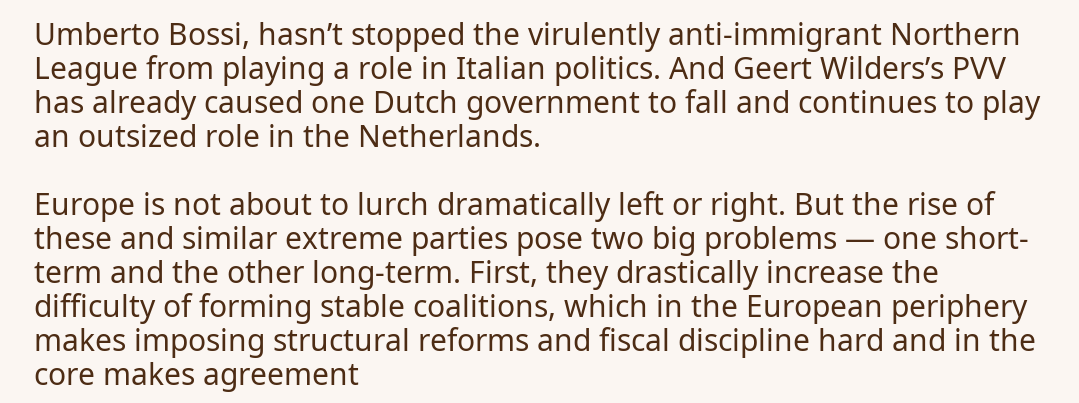Umberto Bossi, hasn’t stopped the virulently anti-immigrant Northern League from playing a role in Italian politics. And Geert Wilders’s PVV has already caused one Dutch government to fall and continues to play an outsized role in the Netherlands.

Europe is not about to lurch dramatically left or right. But the rise of these and similar extreme parties pose two big problems — one short-term and the other long-term. First, they drastically increase the difficulty of forming stable coalitions, which in the European periphery makes imposing structural reforms and fiscal discipline hard and in the core makes agreement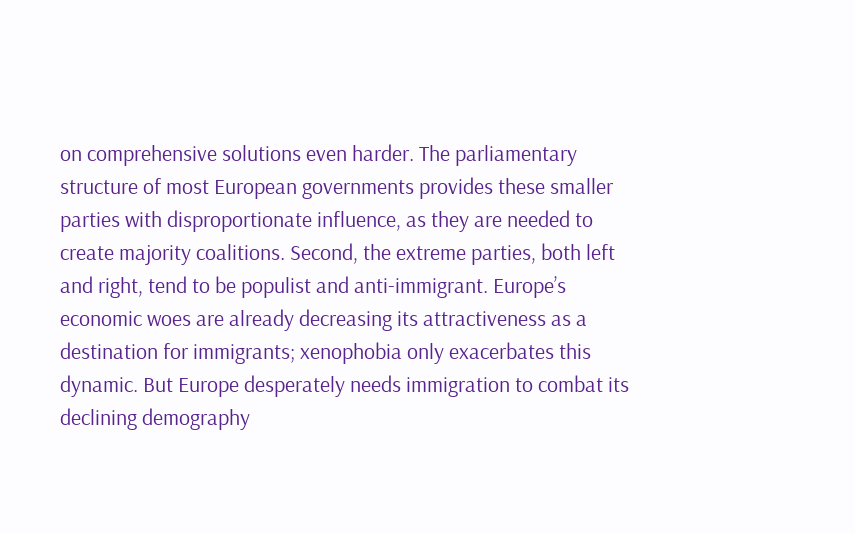on comprehensive solutions even harder. The parliamentary structure of most European governments provides these smaller parties with disproportionate influence, as they are needed to create majority coalitions. Second, the extreme parties, both left and right, tend to be populist and anti-immigrant. Europe’s economic woes are already decreasing its attractiveness as a destination for immigrants; xenophobia only exacerbates this dynamic. But Europe desperately needs immigration to combat its declining demography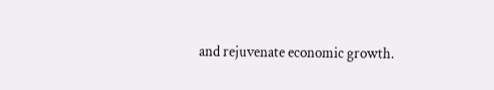and rejuvenate economic growth.